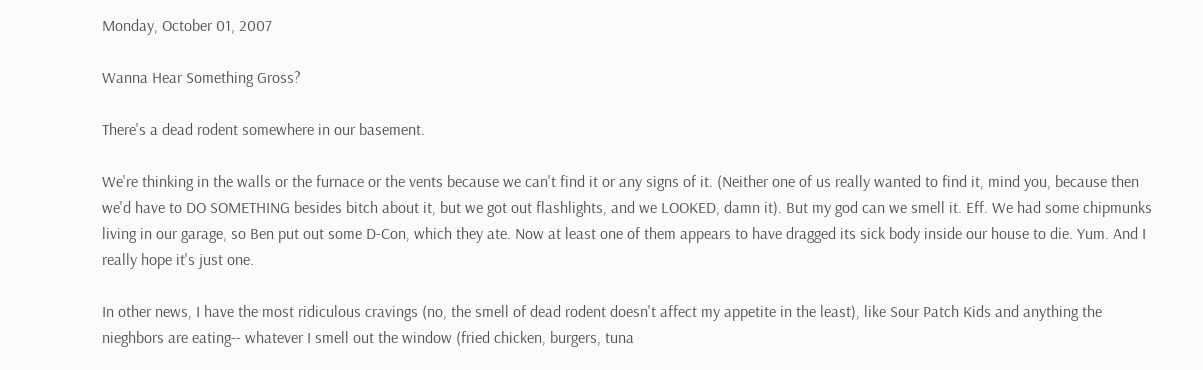Monday, October 01, 2007

Wanna Hear Something Gross?

There's a dead rodent somewhere in our basement.

We're thinking in the walls or the furnace or the vents because we can't find it or any signs of it. (Neither one of us really wanted to find it, mind you, because then we'd have to DO SOMETHING besides bitch about it, but we got out flashlights, and we LOOKED, damn it). But my god can we smell it. Eff. We had some chipmunks living in our garage, so Ben put out some D-Con, which they ate. Now at least one of them appears to have dragged its sick body inside our house to die. Yum. And I really hope it's just one.

In other news, I have the most ridiculous cravings (no, the smell of dead rodent doesn't affect my appetite in the least), like Sour Patch Kids and anything the nieghbors are eating-- whatever I smell out the window (fried chicken, burgers, tuna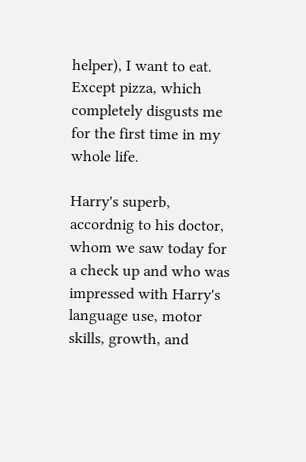helper), I want to eat. Except pizza, which completely disgusts me for the first time in my whole life.

Harry's superb, accordnig to his doctor, whom we saw today for a check up and who was impressed with Harry's language use, motor skills, growth, and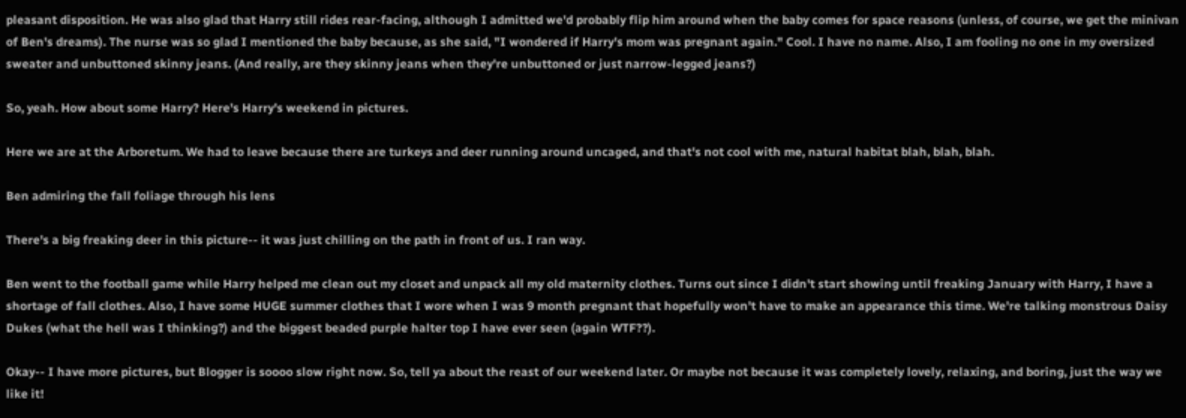pleasant disposition. He was also glad that Harry still rides rear-facing, although I admitted we'd probably flip him around when the baby comes for space reasons (unless, of course, we get the minivan of Ben's dreams). The nurse was so glad I mentioned the baby because, as she said, "I wondered if Harry's mom was pregnant again." Cool. I have no name. Also, I am fooling no one in my oversized sweater and unbuttoned skinny jeans. (And really, are they skinny jeans when they're unbuttoned or just narrow-legged jeans?)

So, yeah. How about some Harry? Here's Harry's weekend in pictures.

Here we are at the Arboretum. We had to leave because there are turkeys and deer running around uncaged, and that's not cool with me, natural habitat blah, blah, blah.

Ben admiring the fall foliage through his lens

There's a big freaking deer in this picture-- it was just chilling on the path in front of us. I ran way.

Ben went to the football game while Harry helped me clean out my closet and unpack all my old maternity clothes. Turns out since I didn't start showing until freaking January with Harry, I have a shortage of fall clothes. Also, I have some HUGE summer clothes that I wore when I was 9 month pregnant that hopefully won't have to make an appearance this time. We're talking monstrous Daisy Dukes (what the hell was I thinking?) and the biggest beaded purple halter top I have ever seen (again WTF??).

Okay-- I have more pictures, but Blogger is soooo slow right now. So, tell ya about the reast of our weekend later. Or maybe not because it was completely lovely, relaxing, and boring, just the way we like it!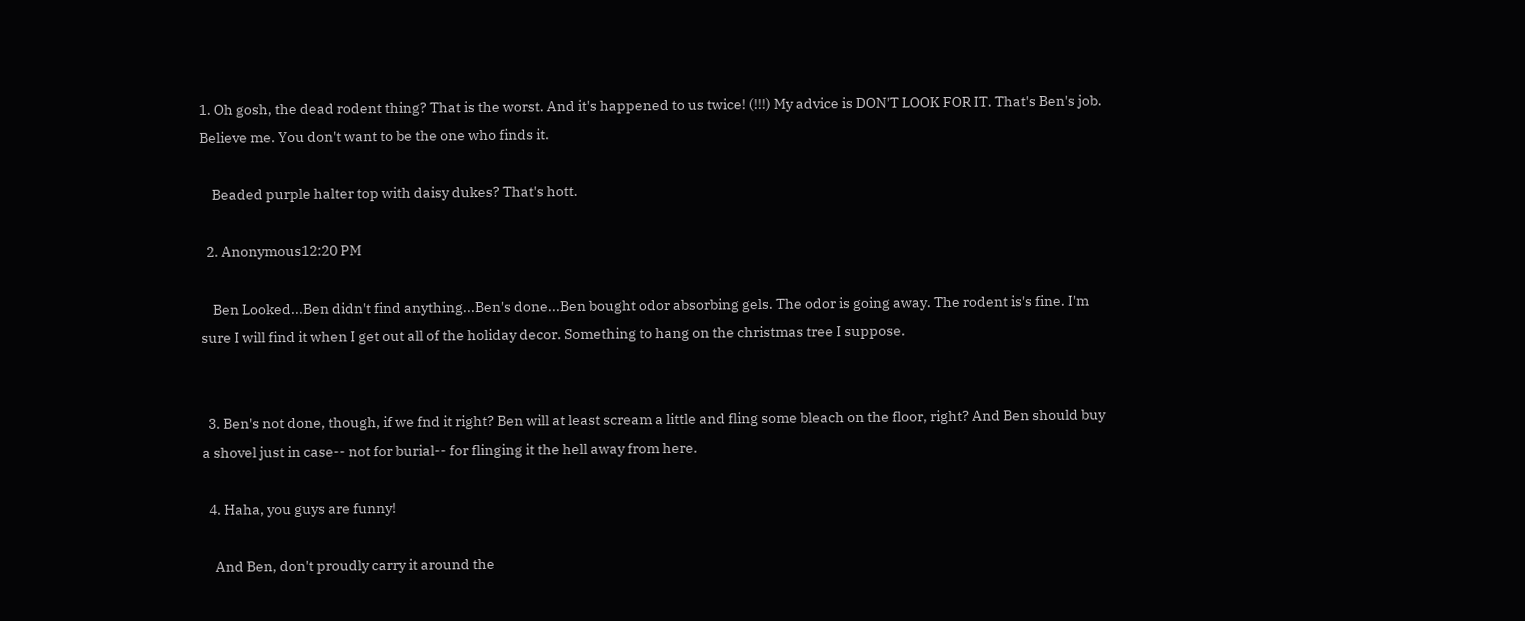1. Oh gosh, the dead rodent thing? That is the worst. And it's happened to us twice! (!!!) My advice is DON'T LOOK FOR IT. That's Ben's job. Believe me. You don't want to be the one who finds it.

    Beaded purple halter top with daisy dukes? That's hott.

  2. Anonymous12:20 PM

    Ben Looked...Ben didn't find anything...Ben's done...Ben bought odor absorbing gels. The odor is going away. The rodent is's fine. I'm sure I will find it when I get out all of the holiday decor. Something to hang on the christmas tree I suppose.


  3. Ben's not done, though, if we fnd it right? Ben will at least scream a little and fling some bleach on the floor, right? And Ben should buy a shovel just in case-- not for burial-- for flinging it the hell away from here.

  4. Haha, you guys are funny!

    And Ben, don't proudly carry it around the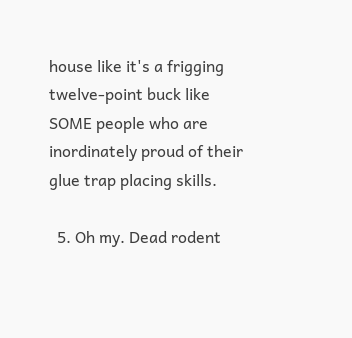house like it's a frigging twelve-point buck like SOME people who are inordinately proud of their glue trap placing skills.

  5. Oh my. Dead rodent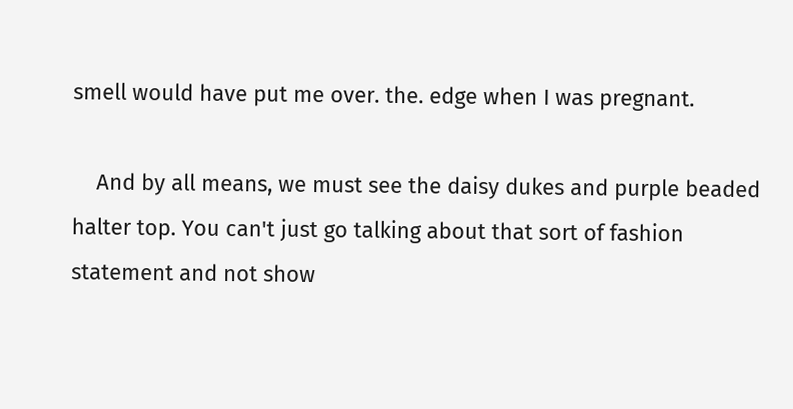smell would have put me over. the. edge when I was pregnant.

    And by all means, we must see the daisy dukes and purple beaded halter top. You can't just go talking about that sort of fashion statement and not show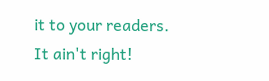it to your readers. It ain't right!